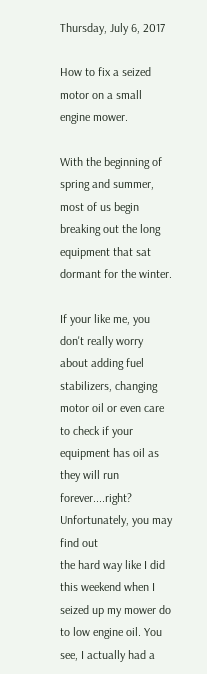Thursday, July 6, 2017

How to fix a seized motor on a small engine mower.

With the beginning of spring and summer, most of us begin breaking out the long equipment that sat dormant for the winter.

If your like me, you don't really worry about adding fuel stabilizers, changing motor oil or even care to check if your equipment has oil as they will run forever....right? Unfortunately, you may find out
the hard way like I did this weekend when I seized up my mower do to low engine oil. You see, I actually had a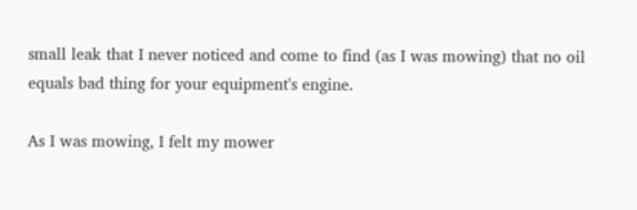small leak that I never noticed and come to find (as I was mowing) that no oil equals bad thing for your equipment's engine.

As I was mowing, I felt my mower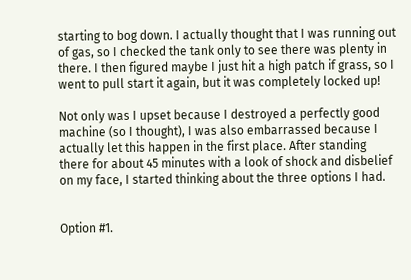starting to bog down. I actually thought that I was running out of gas, so I checked the tank only to see there was plenty in there. I then figured maybe I just hit a high patch if grass, so I went to pull start it again, but it was completely locked up!

Not only was I upset because I destroyed a perfectly good machine (so I thought), I was also embarrassed because I actually let this happen in the first place. After standing there for about 45 minutes with a look of shock and disbelief on my face, I started thinking about the three options I had.


Option #1.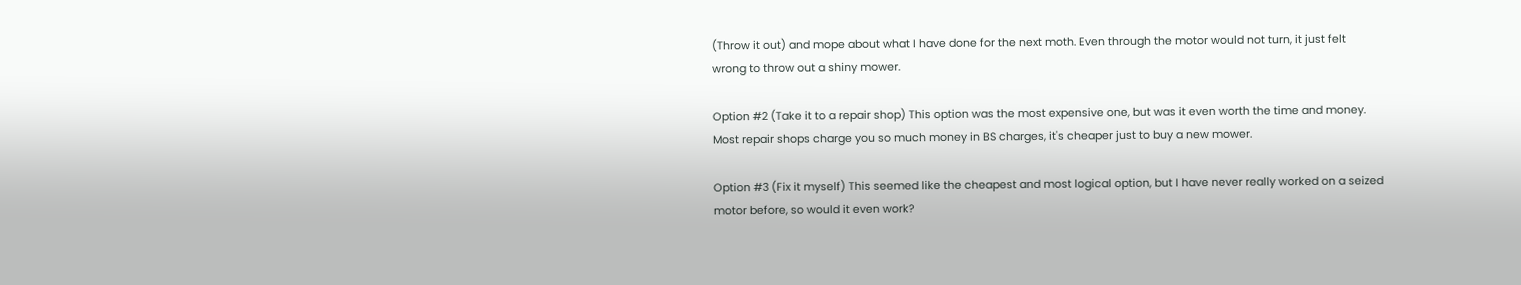(Throw it out) and mope about what I have done for the next moth. Even through the motor would not turn, it just felt wrong to throw out a shiny mower.

Option #2 (Take it to a repair shop) This option was the most expensive one, but was it even worth the time and money. Most repair shops charge you so much money in BS charges, it's cheaper just to buy a new mower.

Option #3 (Fix it myself) This seemed like the cheapest and most logical option, but I have never really worked on a seized motor before, so would it even work?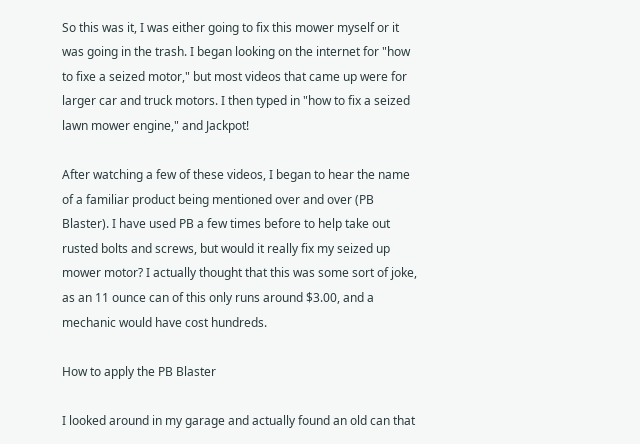So this was it, I was either going to fix this mower myself or it was going in the trash. I began looking on the internet for "how to fixe a seized motor," but most videos that came up were for larger car and truck motors. I then typed in "how to fix a seized lawn mower engine," and Jackpot!

After watching a few of these videos, I began to hear the name of a familiar product being mentioned over and over (PB Blaster). I have used PB a few times before to help take out rusted bolts and screws, but would it really fix my seized up mower motor? I actually thought that this was some sort of joke, as an 11 ounce can of this only runs around $3.00, and a mechanic would have cost hundreds.

How to apply the PB Blaster

I looked around in my garage and actually found an old can that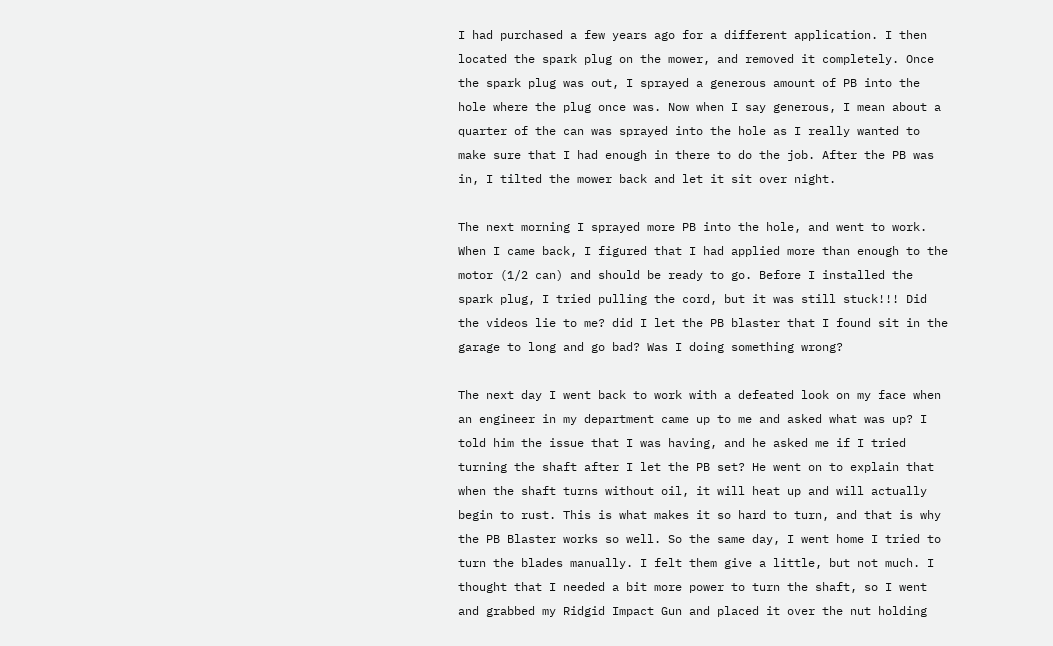I had purchased a few years ago for a different application. I then located the spark plug on the mower, and removed it completely. Once the spark plug was out, I sprayed a generous amount of PB into the hole where the plug once was. Now when I say generous, I mean about a quarter of the can was sprayed into the hole as I really wanted to make sure that I had enough in there to do the job. After the PB was in, I tilted the mower back and let it sit over night.

The next morning I sprayed more PB into the hole, and went to work. When I came back, I figured that I had applied more than enough to the motor (1/2 can) and should be ready to go. Before I installed the spark plug, I tried pulling the cord, but it was still stuck!!! Did the videos lie to me? did I let the PB blaster that I found sit in the garage to long and go bad? Was I doing something wrong?

The next day I went back to work with a defeated look on my face when an engineer in my department came up to me and asked what was up? I told him the issue that I was having, and he asked me if I tried turning the shaft after I let the PB set? He went on to explain that when the shaft turns without oil, it will heat up and will actually begin to rust. This is what makes it so hard to turn, and that is why the PB Blaster works so well. So the same day, I went home I tried to turn the blades manually. I felt them give a little, but not much. I thought that I needed a bit more power to turn the shaft, so I went and grabbed my Ridgid Impact Gun and placed it over the nut holding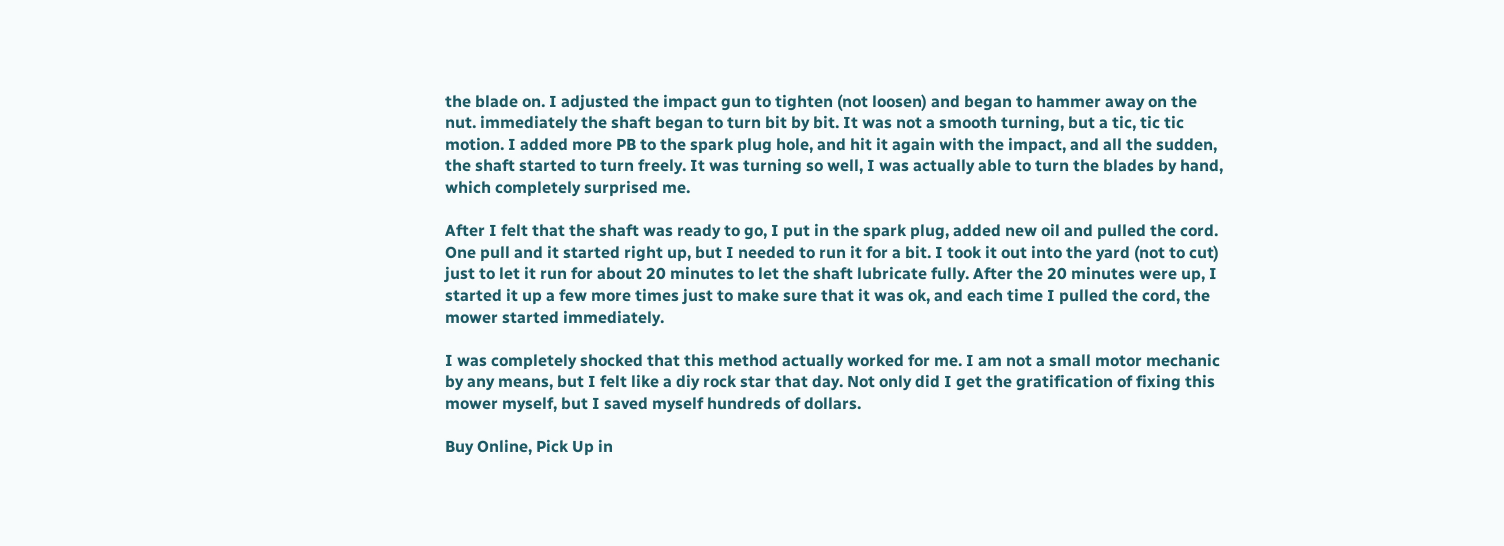the blade on. I adjusted the impact gun to tighten (not loosen) and began to hammer away on the nut. immediately the shaft began to turn bit by bit. It was not a smooth turning, but a tic, tic tic motion. I added more PB to the spark plug hole, and hit it again with the impact, and all the sudden, the shaft started to turn freely. It was turning so well, I was actually able to turn the blades by hand, which completely surprised me.

After I felt that the shaft was ready to go, I put in the spark plug, added new oil and pulled the cord. One pull and it started right up, but I needed to run it for a bit. I took it out into the yard (not to cut) just to let it run for about 20 minutes to let the shaft lubricate fully. After the 20 minutes were up, I started it up a few more times just to make sure that it was ok, and each time I pulled the cord, the mower started immediately.

I was completely shocked that this method actually worked for me. I am not a small motor mechanic by any means, but I felt like a diy rock star that day. Not only did I get the gratification of fixing this mower myself, but I saved myself hundreds of dollars.

Buy Online, Pick Up in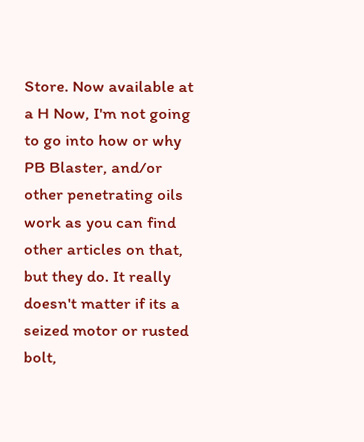Store. Now available at a H Now, I'm not going to go into how or why PB Blaster, and/or other penetrating oils work as you can find other articles on that, but they do. It really doesn't matter if its a seized motor or rusted bolt,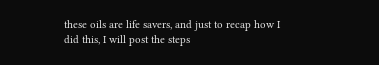these oils are life savers, and just to recap how I did this, I will post the steps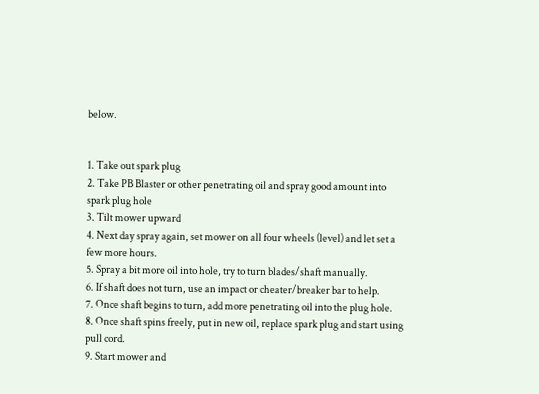below.


1. Take out spark plug
2. Take PB Blaster or other penetrating oil and spray good amount into spark plug hole
3. Tilt mower upward
4. Next day spray again, set mower on all four wheels (level) and let set a few more hours.
5. Spray a bit more oil into hole, try to turn blades/shaft manually.
6. If shaft does not turn, use an impact or cheater/breaker bar to help.
7. Once shaft begins to turn, add more penetrating oil into the plug hole.
8. Once shaft spins freely, put in new oil, replace spark plug and start using pull cord.
9. Start mower and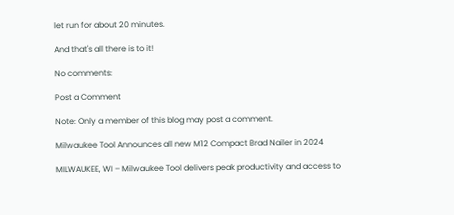let run for about 20 minutes.

And that's all there is to it!

No comments:

Post a Comment

Note: Only a member of this blog may post a comment.

Milwaukee Tool Announces all new M12 Compact Brad Nailer in 2024

MILWAUKEE, WI – Milwaukee Tool delivers peak productivity and access to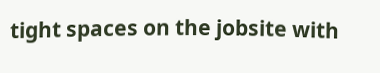tight spaces on the jobsite with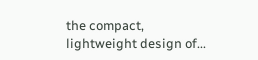the compact, lightweight design of...